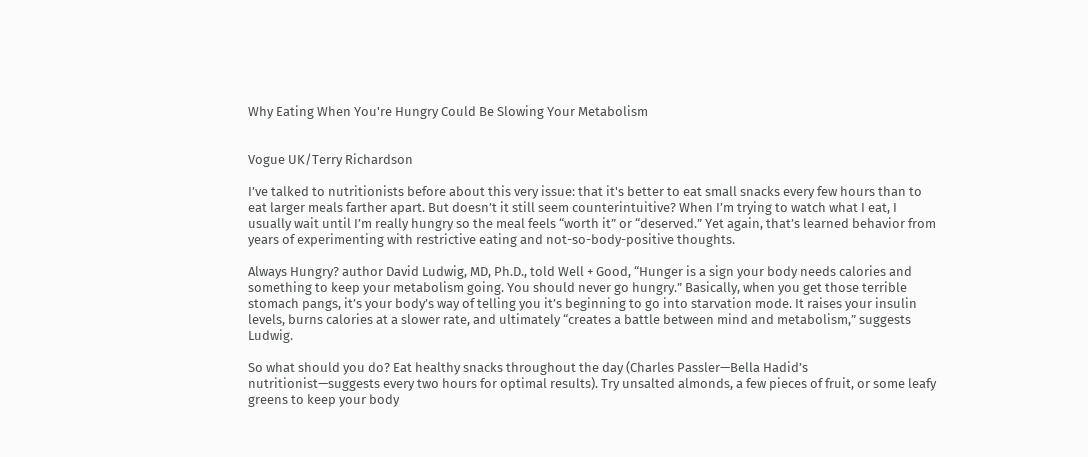Why Eating When You're Hungry Could Be Slowing Your Metabolism


Vogue UK/Terry Richardson

I’ve talked to nutritionists before about this very issue: that it's better to eat small snacks every few hours than to eat larger meals farther apart. But doesn’t it still seem counterintuitive? When I’m trying to watch what I eat, I usually wait until I’m really hungry so the meal feels “worth it” or “deserved.” Yet again, that’s learned behavior from years of experimenting with restrictive eating and not-so-body-positive thoughts.

Always Hungry? author David Ludwig, MD, Ph.D., told Well + Good, “Hunger is a sign your body needs calories and something to keep your metabolism going. You should never go hungry.” Basically, when you get those terrible stomach pangs, it’s your body’s way of telling you it’s beginning to go into starvation mode. It raises your insulin levels, burns calories at a slower rate, and ultimately “creates a battle between mind and metabolism,” suggests Ludwig.

So what should you do? Eat healthy snacks throughout the day (Charles Passler—Bella Hadid’s nutritionist—suggests every two hours for optimal results). Try unsalted almonds, a few pieces of fruit, or some leafy greens to keep your body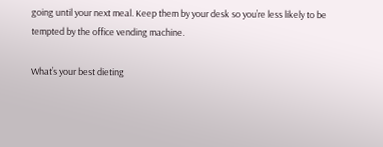going until your next meal. Keep them by your desk so you’re less likely to be tempted by the office vending machine.

What’s your best dieting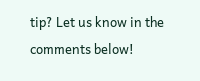tip? Let us know in the comments below!